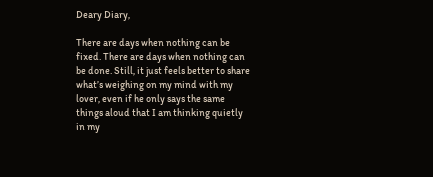Deary Diary,

There are days when nothing can be fixed. There are days when nothing can be done. Still, it just feels better to share what’s weighing on my mind with my lover, even if he only says the same things aloud that I am thinking quietly in my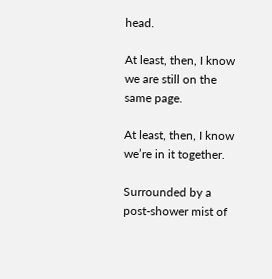head.

At least, then, I know we are still on the same page.

At least, then, I know we’re in it together.

Surrounded by a post-shower mist of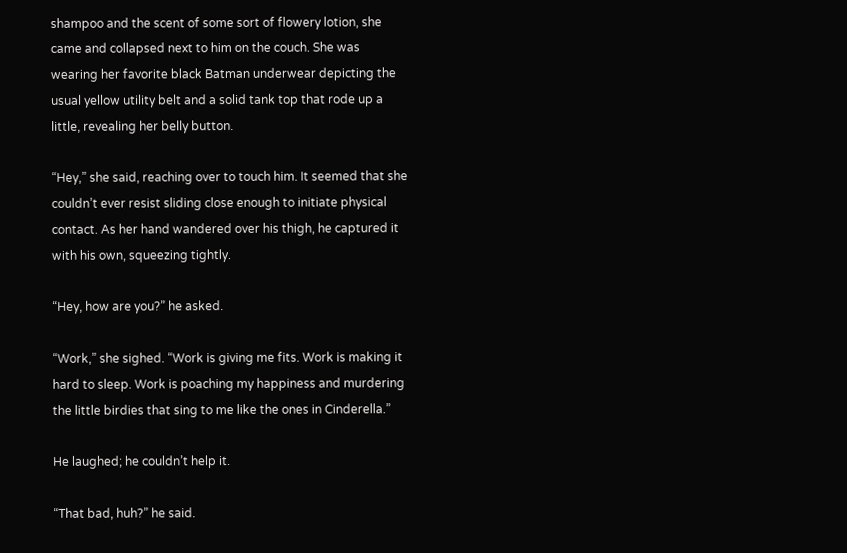shampoo and the scent of some sort of flowery lotion, she came and collapsed next to him on the couch. She was wearing her favorite black Batman underwear depicting the usual yellow utility belt and a solid tank top that rode up a little, revealing her belly button.

“Hey,” she said, reaching over to touch him. It seemed that she couldn’t ever resist sliding close enough to initiate physical contact. As her hand wandered over his thigh, he captured it with his own, squeezing tightly.

“Hey, how are you?” he asked.

“Work,” she sighed. “Work is giving me fits. Work is making it hard to sleep. Work is poaching my happiness and murdering the little birdies that sing to me like the ones in Cinderella.”

He laughed; he couldn’t help it.

“That bad, huh?” he said.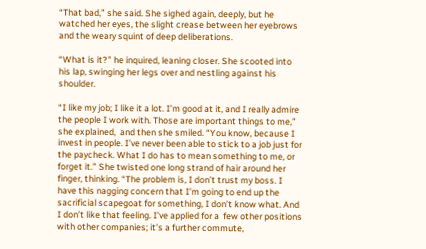“That bad,” she said. She sighed again, deeply, but he watched her eyes, the slight crease between her eyebrows and the weary squint of deep deliberations.

“What is it?” he inquired, leaning closer. She scooted into his lap, swinging her legs over and nestling against his shoulder.

“I like my job; I like it a lot. I’m good at it, and I really admire the people I work with. Those are important things to me,” she explained,  and then she smiled. “You know, because I invest in people. I’ve never been able to stick to a job just for the paycheck. What I do has to mean something to me, or forget it.” She twisted one long strand of hair around her finger, thinking. “The problem is, I don’t trust my boss. I have this nagging concern that I’m going to end up the sacrificial scapegoat for something, I don’t know what. And I don’t like that feeling. I’ve applied for a  few other positions with other companies; it’s a further commute,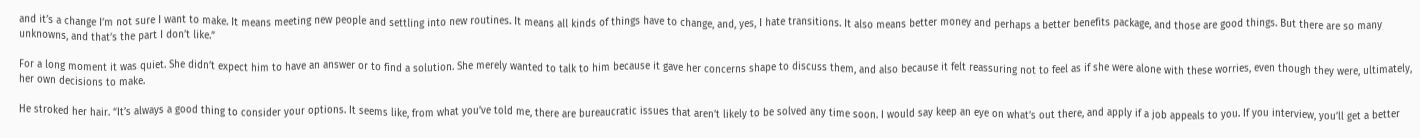and it’s a change I’m not sure I want to make. It means meeting new people and settling into new routines. It means all kinds of things have to change, and, yes, I hate transitions. It also means better money and perhaps a better benefits package, and those are good things. But there are so many unknowns, and that’s the part I don’t like.”

For a long moment it was quiet. She didn’t expect him to have an answer or to find a solution. She merely wanted to talk to him because it gave her concerns shape to discuss them, and also because it felt reassuring not to feel as if she were alone with these worries, even though they were, ultimately, her own decisions to make.

He stroked her hair. “It’s always a good thing to consider your options. It seems like, from what you’ve told me, there are bureaucratic issues that aren’t likely to be solved any time soon. I would say keep an eye on what’s out there, and apply if a job appeals to you. If you interview, you’ll get a better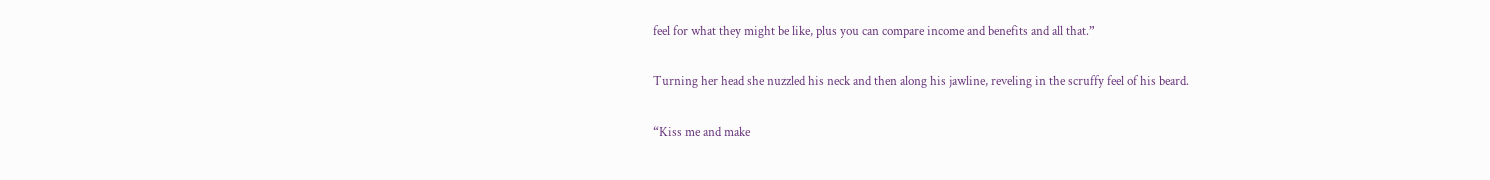feel for what they might be like, plus you can compare income and benefits and all that.”

Turning her head she nuzzled his neck and then along his jawline, reveling in the scruffy feel of his beard.

“Kiss me and make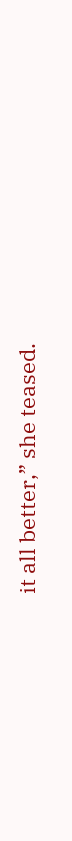it all better,” she teased.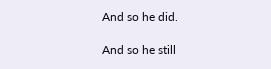And so he did.

And so he still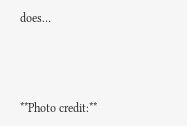does…




**Photo credit:**